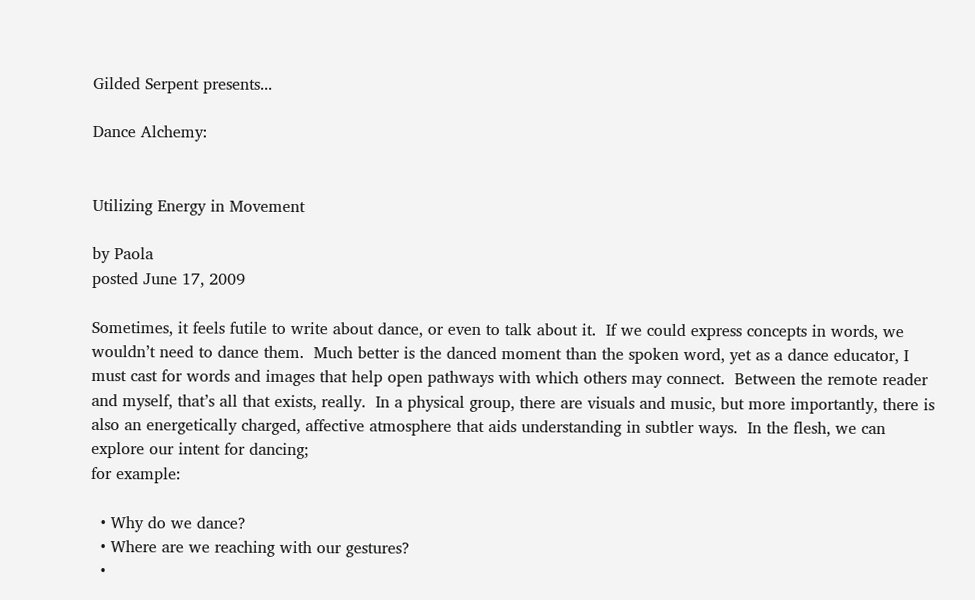Gilded Serpent presents...

Dance Alchemy:


Utilizing Energy in Movement

by Paola
posted June 17, 2009

Sometimes, it feels futile to write about dance, or even to talk about it.  If we could express concepts in words, we wouldn’t need to dance them.  Much better is the danced moment than the spoken word, yet as a dance educator, I must cast for words and images that help open pathways with which others may connect.  Between the remote reader and myself, that’s all that exists, really.  In a physical group, there are visuals and music, but more importantly, there is also an energetically charged, affective atmosphere that aids understanding in subtler ways.  In the flesh, we can explore our intent for dancing;
for example:

  • Why do we dance?
  • Where are we reaching with our gestures?
  •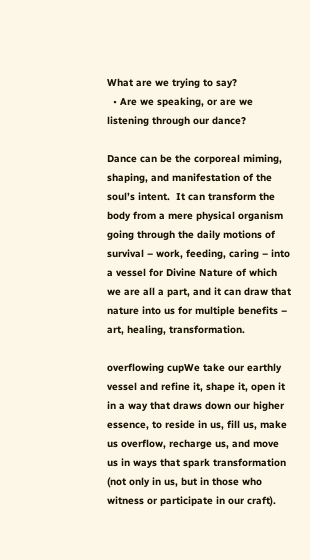What are we trying to say?
  • Are we speaking, or are we listening through our dance?

Dance can be the corporeal miming, shaping, and manifestation of the soul’s intent.  It can transform the body from a mere physical organism going through the daily motions of survival – work, feeding, caring – into a vessel for Divine Nature of which we are all a part, and it can draw that nature into us for multiple benefits – art, healing, transformation.

overflowing cupWe take our earthly vessel and refine it, shape it, open it in a way that draws down our higher essence, to reside in us, fill us, make us overflow, recharge us, and move us in ways that spark transformation (not only in us, but in those who witness or participate in our craft).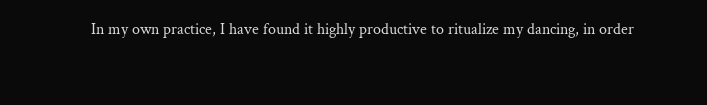In my own practice, I have found it highly productive to ritualize my dancing, in order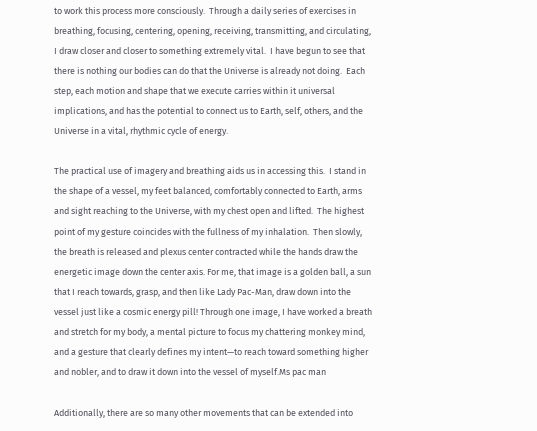to work this process more consciously.  Through a daily series of exercises in breathing, focusing, centering, opening, receiving, transmitting, and circulating, I draw closer and closer to something extremely vital.  I have begun to see that there is nothing our bodies can do that the Universe is already not doing.  Each step, each motion and shape that we execute carries within it universal implications, and has the potential to connect us to Earth, self, others, and the Universe in a vital, rhythmic cycle of energy.

The practical use of imagery and breathing aids us in accessing this.  I stand in the shape of a vessel, my feet balanced, comfortably connected to Earth, arms and sight reaching to the Universe, with my chest open and lifted.  The highest point of my gesture coincides with the fullness of my inhalation.  Then slowly, the breath is released and plexus center contracted while the hands draw the energetic image down the center axis. For me, that image is a golden ball, a sun that I reach towards, grasp, and then like Lady Pac-Man, draw down into the vessel just like a cosmic energy pill! Through one image, I have worked a breath and stretch for my body, a mental picture to focus my chattering monkey mind, and a gesture that clearly defines my intent—to reach toward something higher and nobler, and to draw it down into the vessel of myself.Ms pac man

Additionally, there are so many other movements that can be extended into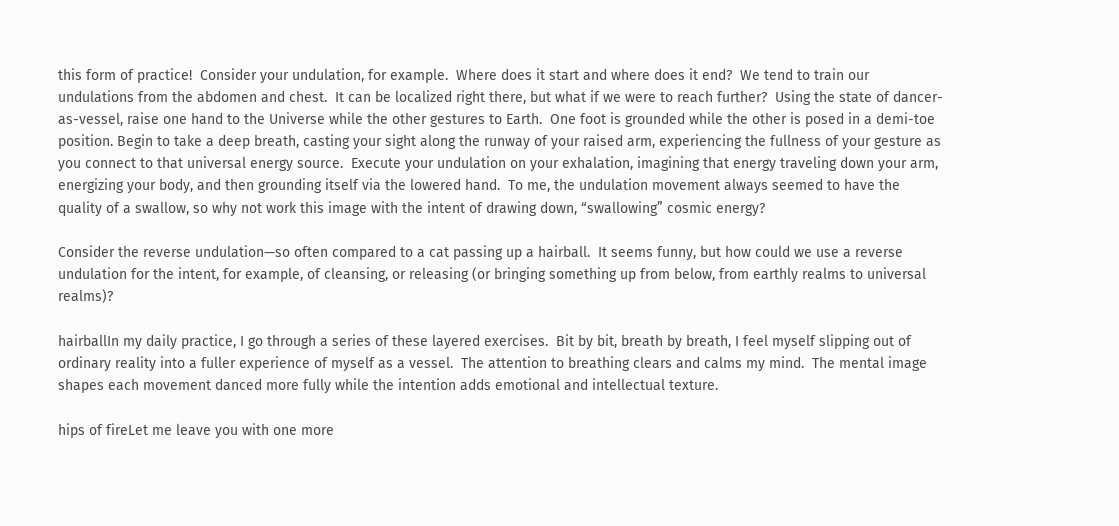this form of practice!  Consider your undulation, for example.  Where does it start and where does it end?  We tend to train our undulations from the abdomen and chest.  It can be localized right there, but what if we were to reach further?  Using the state of dancer-as-vessel, raise one hand to the Universe while the other gestures to Earth.  One foot is grounded while the other is posed in a demi-toe position. Begin to take a deep breath, casting your sight along the runway of your raised arm, experiencing the fullness of your gesture as you connect to that universal energy source.  Execute your undulation on your exhalation, imagining that energy traveling down your arm, energizing your body, and then grounding itself via the lowered hand.  To me, the undulation movement always seemed to have the quality of a swallow, so why not work this image with the intent of drawing down, “swallowing” cosmic energy?

Consider the reverse undulation—so often compared to a cat passing up a hairball.  It seems funny, but how could we use a reverse undulation for the intent, for example, of cleansing, or releasing (or bringing something up from below, from earthly realms to universal realms)?

hairballIn my daily practice, I go through a series of these layered exercises.  Bit by bit, breath by breath, I feel myself slipping out of ordinary reality into a fuller experience of myself as a vessel.  The attention to breathing clears and calms my mind.  The mental image shapes each movement danced more fully while the intention adds emotional and intellectual texture.

hips of fireLet me leave you with one more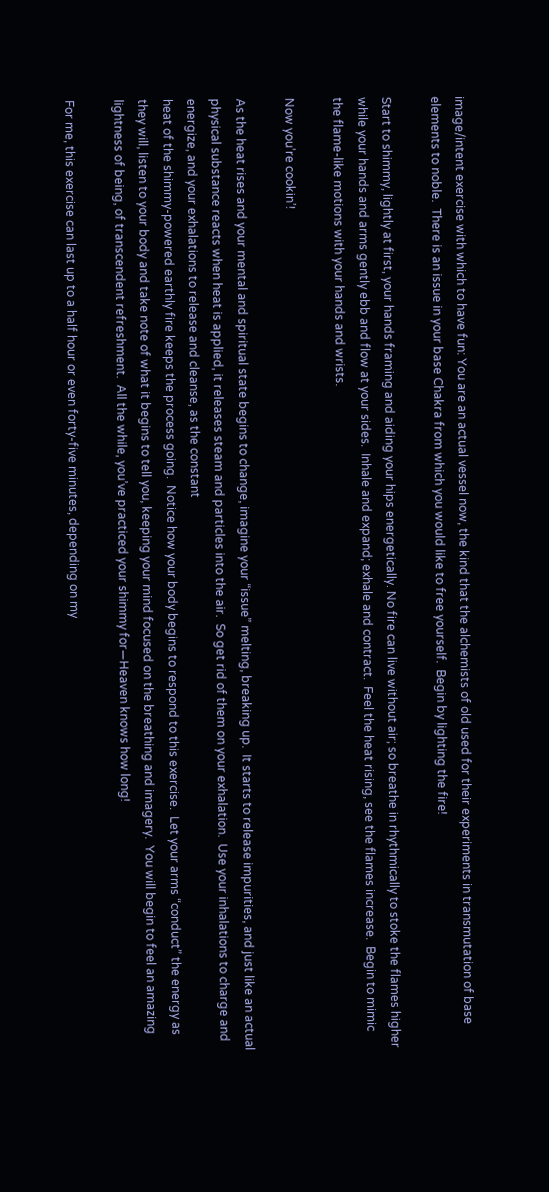image/intent exercise with which to have fun: You are an actual vessel now, the kind that the alchemists of old used for their experiments in transmutation of base elements to noble.  There is an issue in your base Chakra from which you would like to free yourself.  Begin by lighting the fire!

Start to shimmy, lightly at first, your hands framing and aiding your hips energetically. No fire can live without air; so breathe in rhythmically to stoke the flames higher while your hands and arms gently ebb and flow at your sides.  Inhale and expand; exhale and contract.  Feel the heat rising, see the flames increase.  Begin to mimic the flame-like motions with your hands and wrists.

Now you’re cookin’!

As the heat rises and your mental and spiritual state begins to change, imagine your “issue” melting, breaking up.  It starts to release impurities, and just like an actual physical substance reacts when heat is applied, it releases steam and particles into the air.  So get rid of them on your exhalation.  Use your inhalations to charge and energize, and your exhalations to release and cleanse, as the constant
heat of the shimmy-powered earthly fire keeps the process going.  Notice how your body begins to respond to this exercise.  Let your arms “conduct” the energy as they will, listen to your body and take note of what it begins to tell you, keeping your mind focused on the breathing and imagery.  You will begin to feel an amazing lightness of being, of transcendent refreshment.  All the while, you’ve practiced your shimmy for—Heaven knows how long!

For me, this exercise can last up to a half hour or even forty-five minutes, depending on my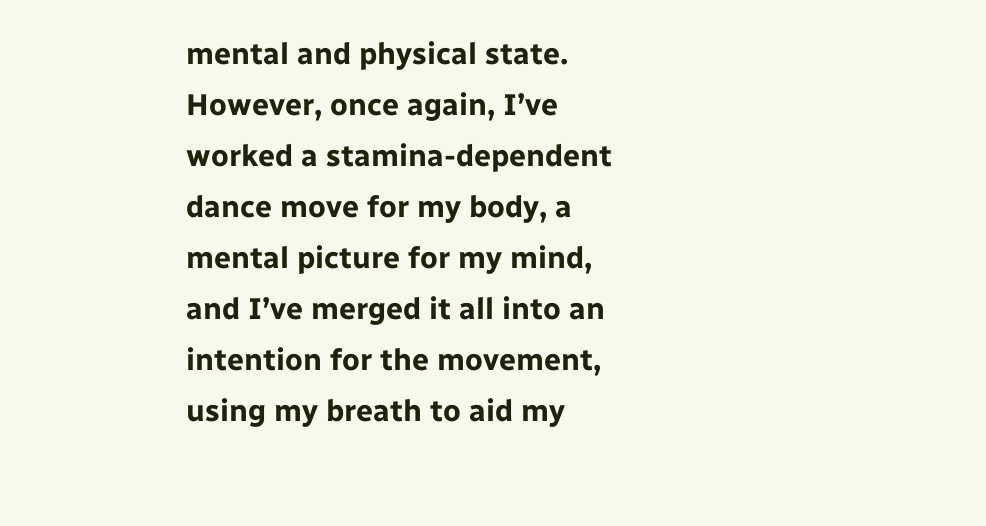mental and physical state.  However, once again, I’ve worked a stamina-dependent dance move for my body, a mental picture for my mind, and I’ve merged it all into an intention for the movement, using my breath to aid my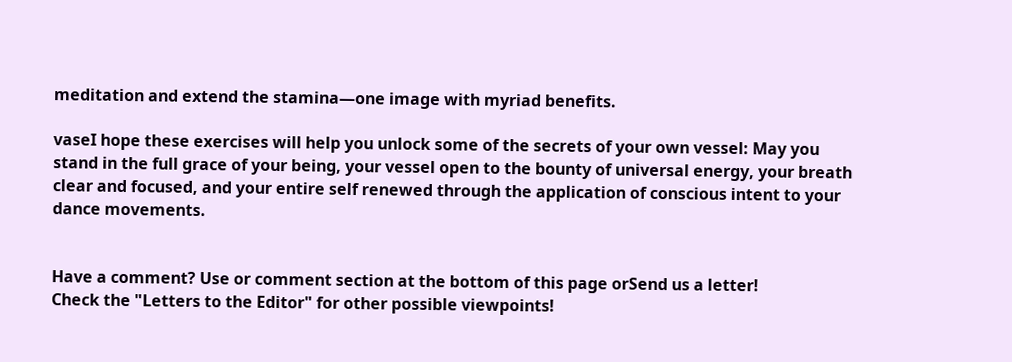meditation and extend the stamina—one image with myriad benefits.

vaseI hope these exercises will help you unlock some of the secrets of your own vessel: May you stand in the full grace of your being, your vessel open to the bounty of universal energy, your breath clear and focused, and your entire self renewed through the application of conscious intent to your dance movements.


Have a comment? Use or comment section at the bottom of this page orSend us a letter!
Check the "Letters to the Editor" for other possible viewpoints!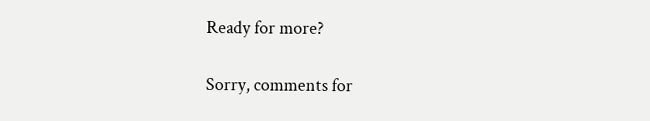Ready for more?

Sorry, comments for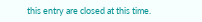this entry are closed at this time.